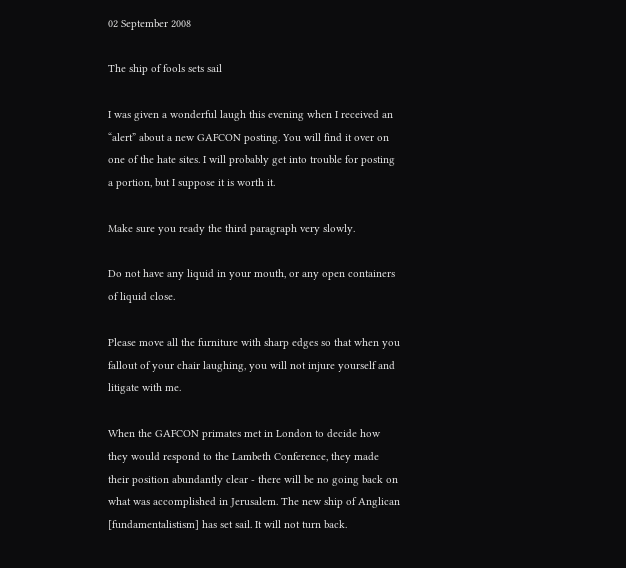02 September 2008

The ship of fools sets sail

I was given a wonderful laugh this evening when I received an “alert” about a new GAFCON posting. You will find it over on one of the hate sites. I will probably get into trouble for posting a portion, but I suppose it is worth it.

Make sure you ready the third paragraph very slowly.

Do not have any liquid in your mouth, or any open containers of liquid close.

Please move all the furniture with sharp edges so that when you fallout of your chair laughing, you will not injure yourself and litigate with me.

When the GAFCON primates met in London to decide how they would respond to the Lambeth Conference, they made their position abundantly clear - there will be no going back on what was accomplished in Jerusalem. The new ship of Anglican [fundamentalistism] has set sail. It will not turn back.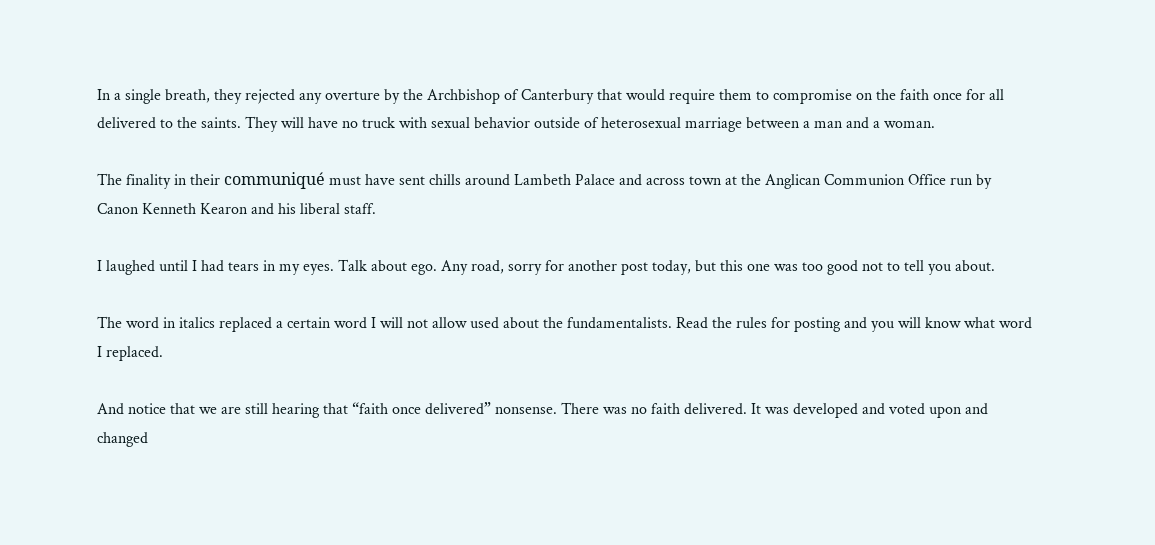In a single breath, they rejected any overture by the Archbishop of Canterbury that would require them to compromise on the faith once for all delivered to the saints. They will have no truck with sexual behavior outside of heterosexual marriage between a man and a woman.

The finality in their communiqué must have sent chills around Lambeth Palace and across town at the Anglican Communion Office run by Canon Kenneth Kearon and his liberal staff.

I laughed until I had tears in my eyes. Talk about ego. Any road, sorry for another post today, but this one was too good not to tell you about.

The word in italics replaced a certain word I will not allow used about the fundamentalists. Read the rules for posting and you will know what word I replaced.

And notice that we are still hearing that “faith once delivered” nonsense. There was no faith delivered. It was developed and voted upon and changed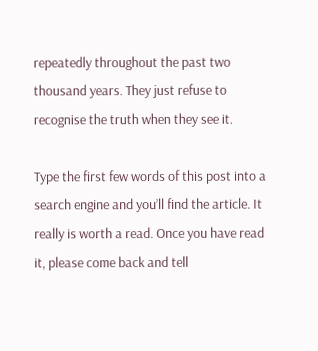repeatedly throughout the past two thousand years. They just refuse to recognise the truth when they see it.

Type the first few words of this post into a search engine and you’ll find the article. It really is worth a read. Once you have read it, please come back and tell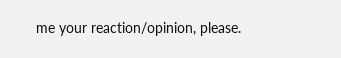me your reaction/opinion, please.